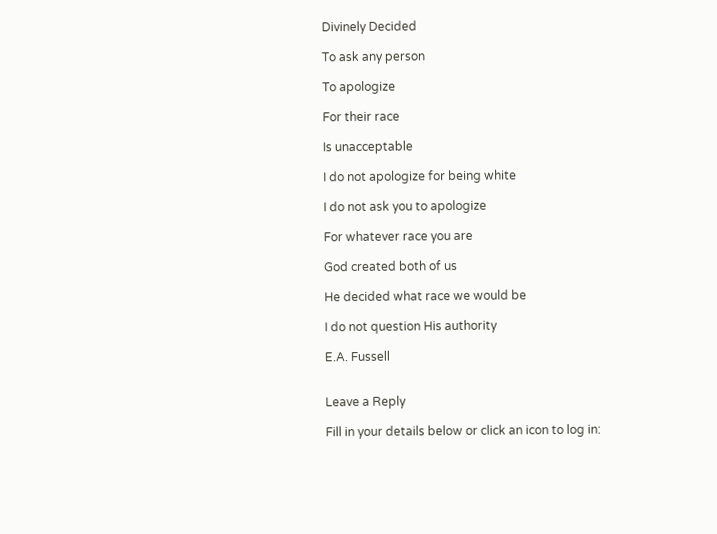Divinely Decided

To ask any person

To apologize

For their race

Is unacceptable

I do not apologize for being white

I do not ask you to apologize

For whatever race you are

God created both of us

He decided what race we would be

I do not question His authority

E.A. Fussell


Leave a Reply

Fill in your details below or click an icon to log in: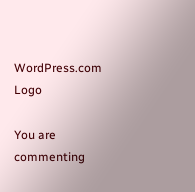WordPress.com Logo

You are commenting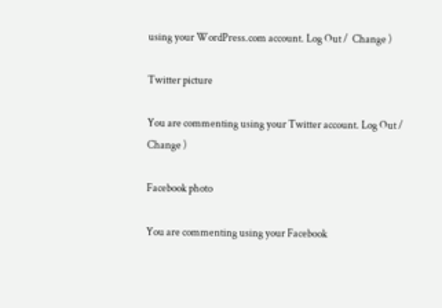using your WordPress.com account. Log Out /  Change )

Twitter picture

You are commenting using your Twitter account. Log Out /  Change )

Facebook photo

You are commenting using your Facebook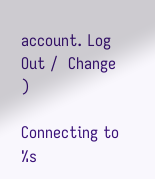account. Log Out /  Change )

Connecting to %s